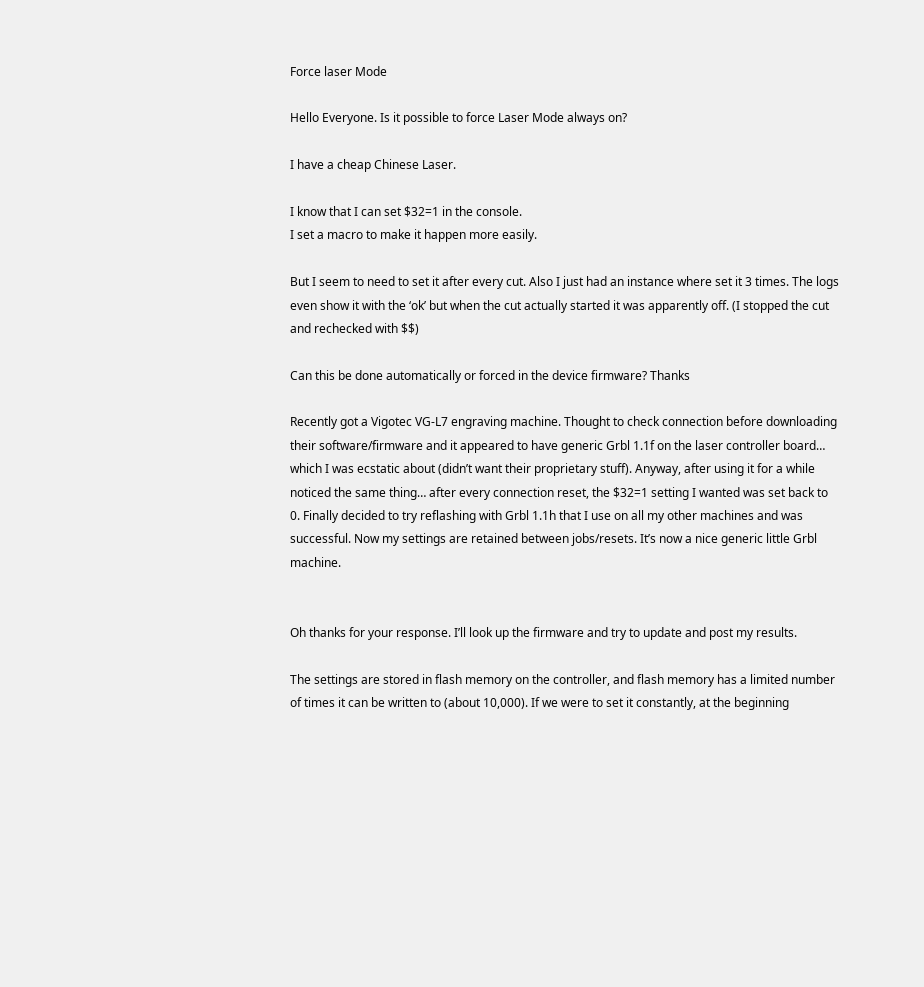Force laser Mode

Hello Everyone. Is it possible to force Laser Mode always on?

I have a cheap Chinese Laser.

I know that I can set $32=1 in the console.
I set a macro to make it happen more easily.

But I seem to need to set it after every cut. Also I just had an instance where set it 3 times. The logs even show it with the ‘ok’ but when the cut actually started it was apparently off. (I stopped the cut and rechecked with $$)

Can this be done automatically or forced in the device firmware? Thanks

Recently got a Vigotec VG-L7 engraving machine. Thought to check connection before downloading their software/firmware and it appeared to have generic Grbl 1.1f on the laser controller board… which I was ecstatic about (didn’t want their proprietary stuff). Anyway, after using it for a while noticed the same thing… after every connection reset, the $32=1 setting I wanted was set back to 0. Finally decided to try reflashing with Grbl 1.1h that I use on all my other machines and was successful. Now my settings are retained between jobs/resets. It’s now a nice generic little Grbl machine.


Oh thanks for your response. I’ll look up the firmware and try to update and post my results.

The settings are stored in flash memory on the controller, and flash memory has a limited number of times it can be written to (about 10,000). If we were to set it constantly, at the beginning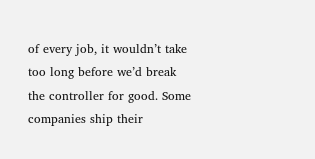of every job, it wouldn’t take too long before we’d break the controller for good. Some companies ship their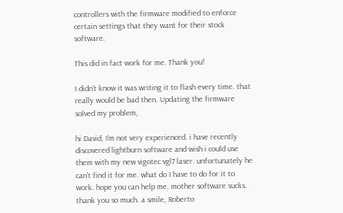controllers with the firmware modified to enforce certain settings that they want for their stock software.

This did in fact work for me. Thank you!

I didn’t know it was writing it to flash every time. that really would be bad then. Updating the firmware solved my problem,

hi David, I’m not very experienced. i have recently discovered lightburn software and wish i could use them with my new vigotec vgl7 laser. unfortunately he can’t find it for me. what do I have to do for it to work. hope you can help me, mother software sucks. thank you so much. a smile, Roberto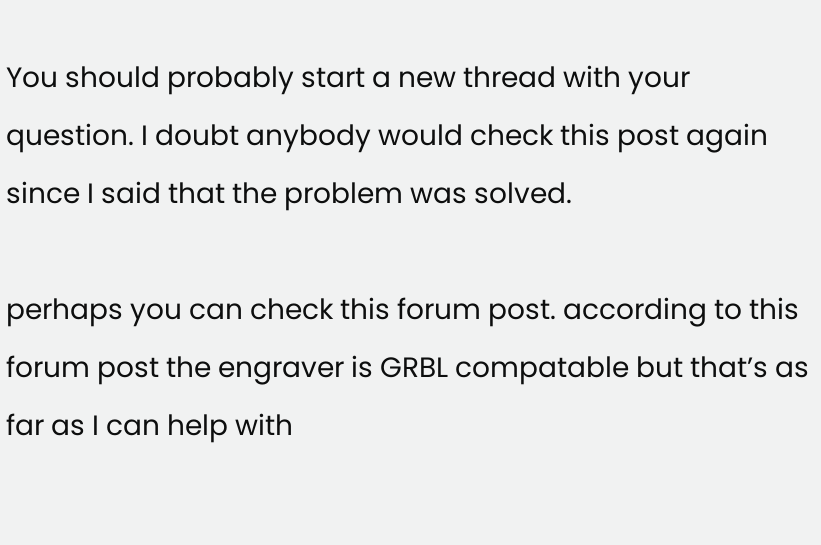You should probably start a new thread with your question. I doubt anybody would check this post again since I said that the problem was solved.

perhaps you can check this forum post. according to this forum post the engraver is GRBL compatable but that’s as far as I can help with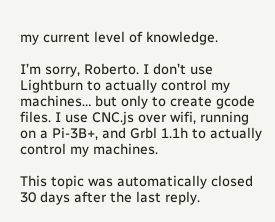my current level of knowledge.

I’m sorry, Roberto. I don’t use Lightburn to actually control my machines… but only to create gcode files. I use CNC.js over wifi, running on a Pi-3B+, and Grbl 1.1h to actually control my machines.

This topic was automatically closed 30 days after the last reply.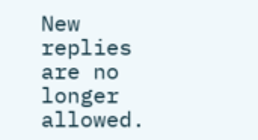New replies are no longer allowed.